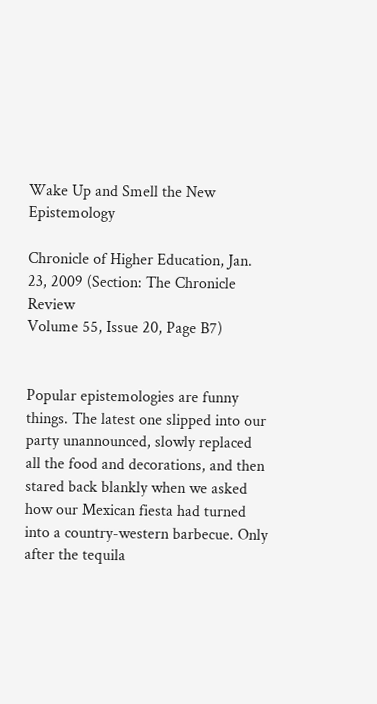Wake Up and Smell the New Epistemology

Chronicle of Higher Education, Jan. 23, 2009 (Section: The Chronicle Review
Volume 55, Issue 20, Page B7)


Popular epistemologies are funny things. The latest one slipped into our party unannounced, slowly replaced all the food and decorations, and then stared back blankly when we asked how our Mexican fiesta had turned into a country-western barbecue. Only after the tequila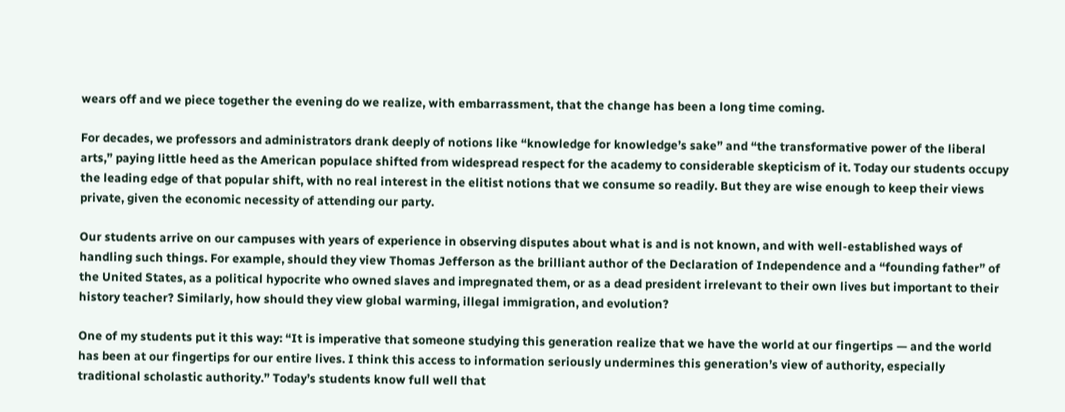wears off and we piece together the evening do we realize, with embarrassment, that the change has been a long time coming.

For decades, we professors and administrators drank deeply of notions like “knowledge for knowledge’s sake” and “the transformative power of the liberal arts,” paying little heed as the American populace shifted from widespread respect for the academy to considerable skepticism of it. Today our students occupy the leading edge of that popular shift, with no real interest in the elitist notions that we consume so readily. But they are wise enough to keep their views private, given the economic necessity of attending our party.

Our students arrive on our campuses with years of experience in observing disputes about what is and is not known, and with well-established ways of handling such things. For example, should they view Thomas Jefferson as the brilliant author of the Declaration of Independence and a “founding father” of the United States, as a political hypocrite who owned slaves and impregnated them, or as a dead president irrelevant to their own lives but important to their history teacher? Similarly, how should they view global warming, illegal immigration, and evolution?

One of my students put it this way: “It is imperative that someone studying this generation realize that we have the world at our fingertips — and the world has been at our fingertips for our entire lives. I think this access to information seriously undermines this generation’s view of authority, especially traditional scholastic authority.” Today’s students know full well that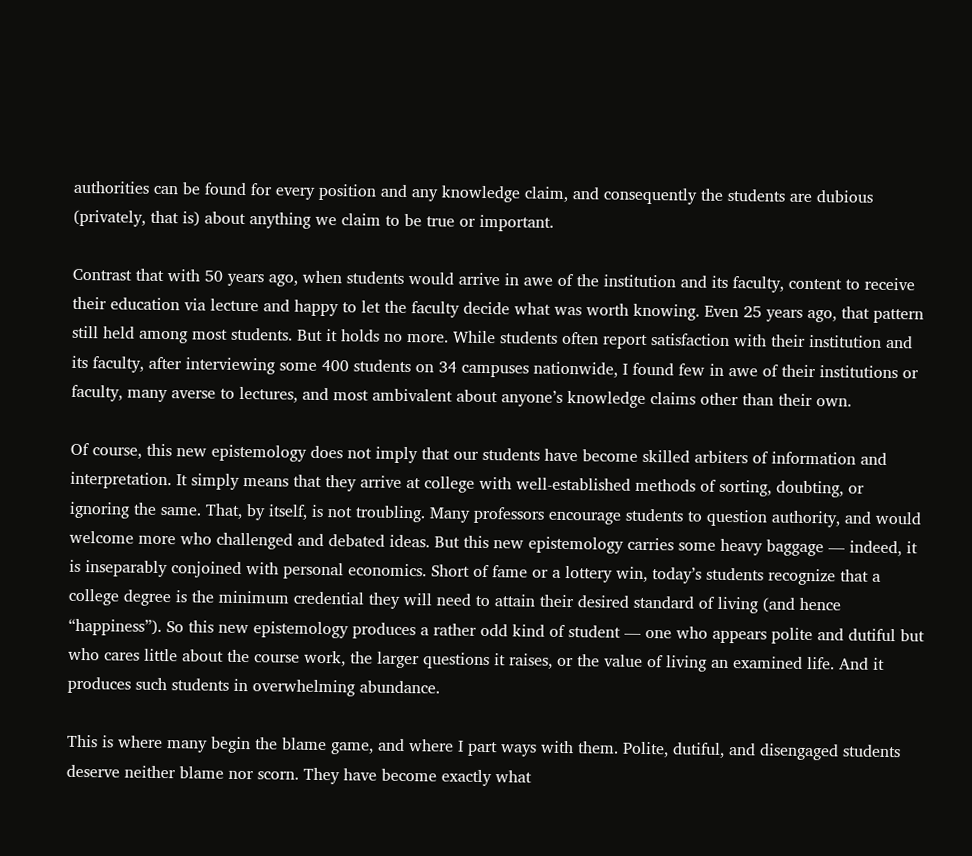authorities can be found for every position and any knowledge claim, and consequently the students are dubious (privately, that is) about anything we claim to be true or important.

Contrast that with 50 years ago, when students would arrive in awe of the institution and its faculty, content to receive their education via lecture and happy to let the faculty decide what was worth knowing. Even 25 years ago, that pattern still held among most students. But it holds no more. While students often report satisfaction with their institution and its faculty, after interviewing some 400 students on 34 campuses nationwide, I found few in awe of their institutions or faculty, many averse to lectures, and most ambivalent about anyone’s knowledge claims other than their own.

Of course, this new epistemology does not imply that our students have become skilled arbiters of information and interpretation. It simply means that they arrive at college with well-established methods of sorting, doubting, or ignoring the same. That, by itself, is not troubling. Many professors encourage students to question authority, and would welcome more who challenged and debated ideas. But this new epistemology carries some heavy baggage — indeed, it is inseparably conjoined with personal economics. Short of fame or a lottery win, today’s students recognize that a college degree is the minimum credential they will need to attain their desired standard of living (and hence “happiness”). So this new epistemology produces a rather odd kind of student — one who appears polite and dutiful but who cares little about the course work, the larger questions it raises, or the value of living an examined life. And it produces such students in overwhelming abundance.

This is where many begin the blame game, and where I part ways with them. Polite, dutiful, and disengaged students deserve neither blame nor scorn. They have become exactly what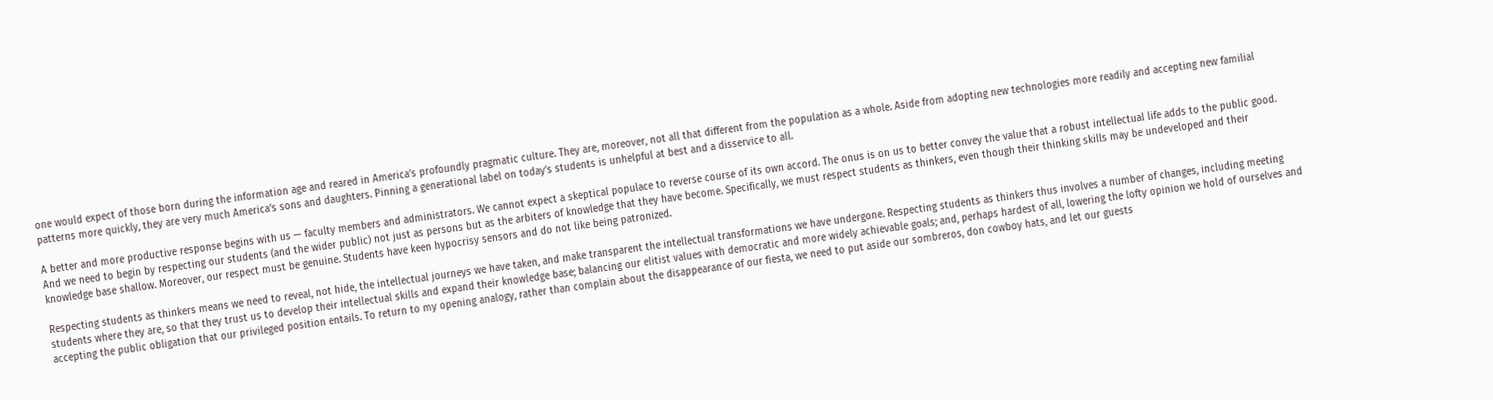one would expect of those born during the information age and reared in America’s profoundly pragmatic culture. They are, moreover, not all that different from the population as a whole. Aside from adopting new technologies more readily and accepting new familial patterns more quickly, they are very much America’s sons and daughters. Pinning a generational label on today’s students is unhelpful at best and a disservice to all.

A better and more productive response begins with us — faculty members and administrators. We cannot expect a skeptical populace to reverse course of its own accord. The onus is on us to better convey the value that a robust intellectual life adds to the public good. And we need to begin by respecting our students (and the wider public) not just as persons but as the arbiters of knowledge that they have become. Specifically, we must respect students as thinkers, even though their thinking skills may be undeveloped and their knowledge base shallow. Moreover, our respect must be genuine. Students have keen hypocrisy sensors and do not like being patronized.

Respecting students as thinkers means we need to reveal, not hide, the intellectual journeys we have taken, and make transparent the intellectual transformations we have undergone. Respecting students as thinkers thus involves a number of changes, including meeting students where they are, so that they trust us to develop their intellectual skills and expand their knowledge base; balancing our elitist values with democratic and more widely achievable goals; and, perhaps hardest of all, lowering the lofty opinion we hold of ourselves and accepting the public obligation that our privileged position entails. To return to my opening analogy, rather than complain about the disappearance of our fiesta, we need to put aside our sombreros, don cowboy hats, and let our guests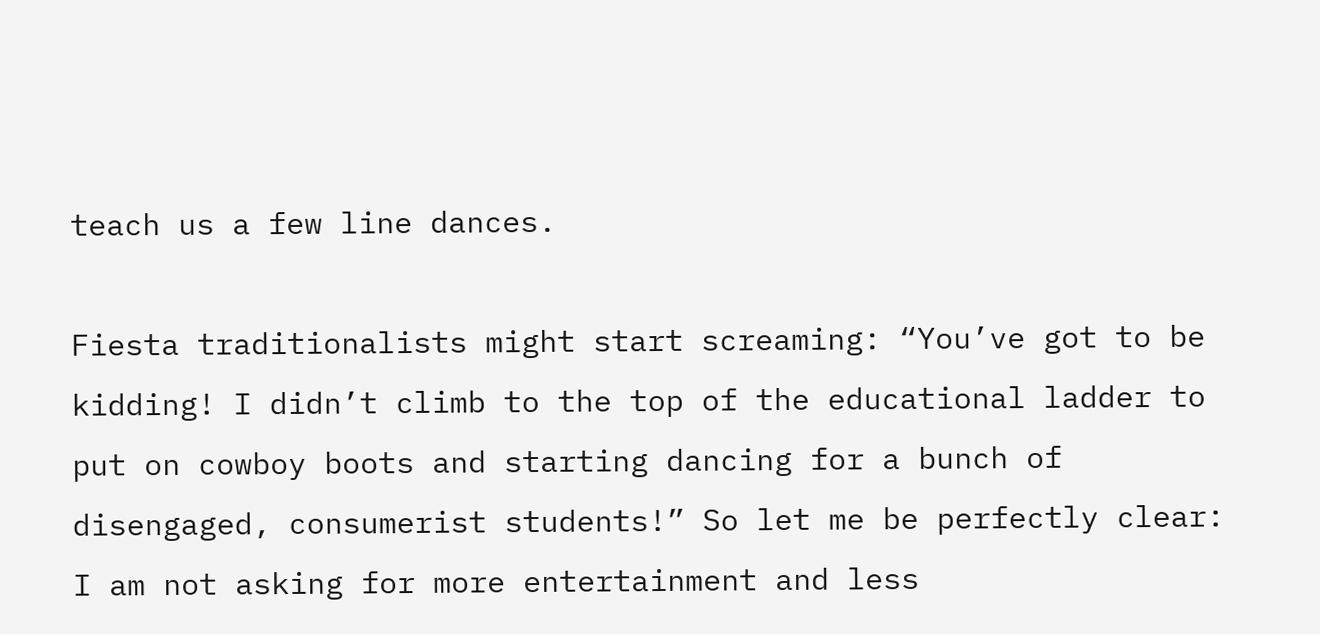teach us a few line dances.

Fiesta traditionalists might start screaming: “You’ve got to be kidding! I didn’t climb to the top of the educational ladder to put on cowboy boots and starting dancing for a bunch of disengaged, consumerist students!” So let me be perfectly clear: I am not asking for more entertainment and less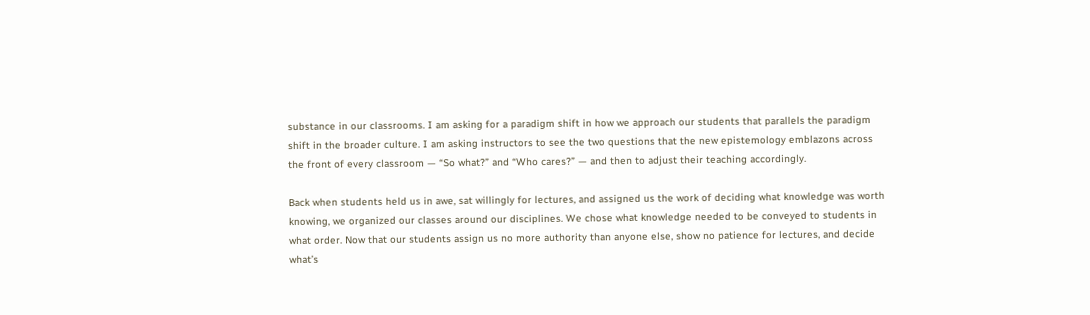substance in our classrooms. I am asking for a paradigm shift in how we approach our students that parallels the paradigm shift in the broader culture. I am asking instructors to see the two questions that the new epistemology emblazons across the front of every classroom — “So what?” and “Who cares?” — and then to adjust their teaching accordingly.

Back when students held us in awe, sat willingly for lectures, and assigned us the work of deciding what knowledge was worth knowing, we organized our classes around our disciplines. We chose what knowledge needed to be conveyed to students in what order. Now that our students assign us no more authority than anyone else, show no patience for lectures, and decide what’s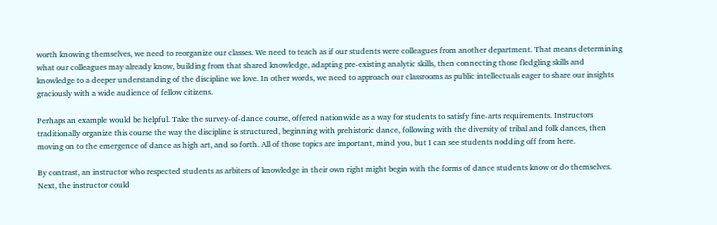worth knowing themselves, we need to reorganize our classes. We need to teach as if our students were colleagues from another department. That means determining what our colleagues may already know, building from that shared knowledge, adapting pre-existing analytic skills, then connecting those fledgling skills and knowledge to a deeper understanding of the discipline we love. In other words, we need to approach our classrooms as public intellectuals eager to share our insights graciously with a wide audience of fellow citizens.

Perhaps an example would be helpful. Take the survey-of-dance course, offered nationwide as a way for students to satisfy fine-arts requirements. Instructors traditionally organize this course the way the discipline is structured, beginning with prehistoric dance, following with the diversity of tribal and folk dances, then moving on to the emergence of dance as high art, and so forth. All of those topics are important, mind you, but I can see students nodding off from here.

By contrast, an instructor who respected students as arbiters of knowledge in their own right might begin with the forms of dance students know or do themselves. Next, the instructor could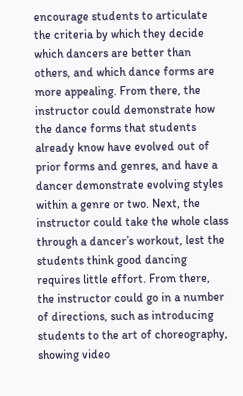encourage students to articulate the criteria by which they decide which dancers are better than others, and which dance forms are more appealing. From there, the instructor could demonstrate how the dance forms that students already know have evolved out of prior forms and genres, and have a dancer demonstrate evolving styles within a genre or two. Next, the instructor could take the whole class through a dancer’s workout, lest the students think good dancing requires little effort. From there, the instructor could go in a number of directions, such as introducing students to the art of choreography, showing video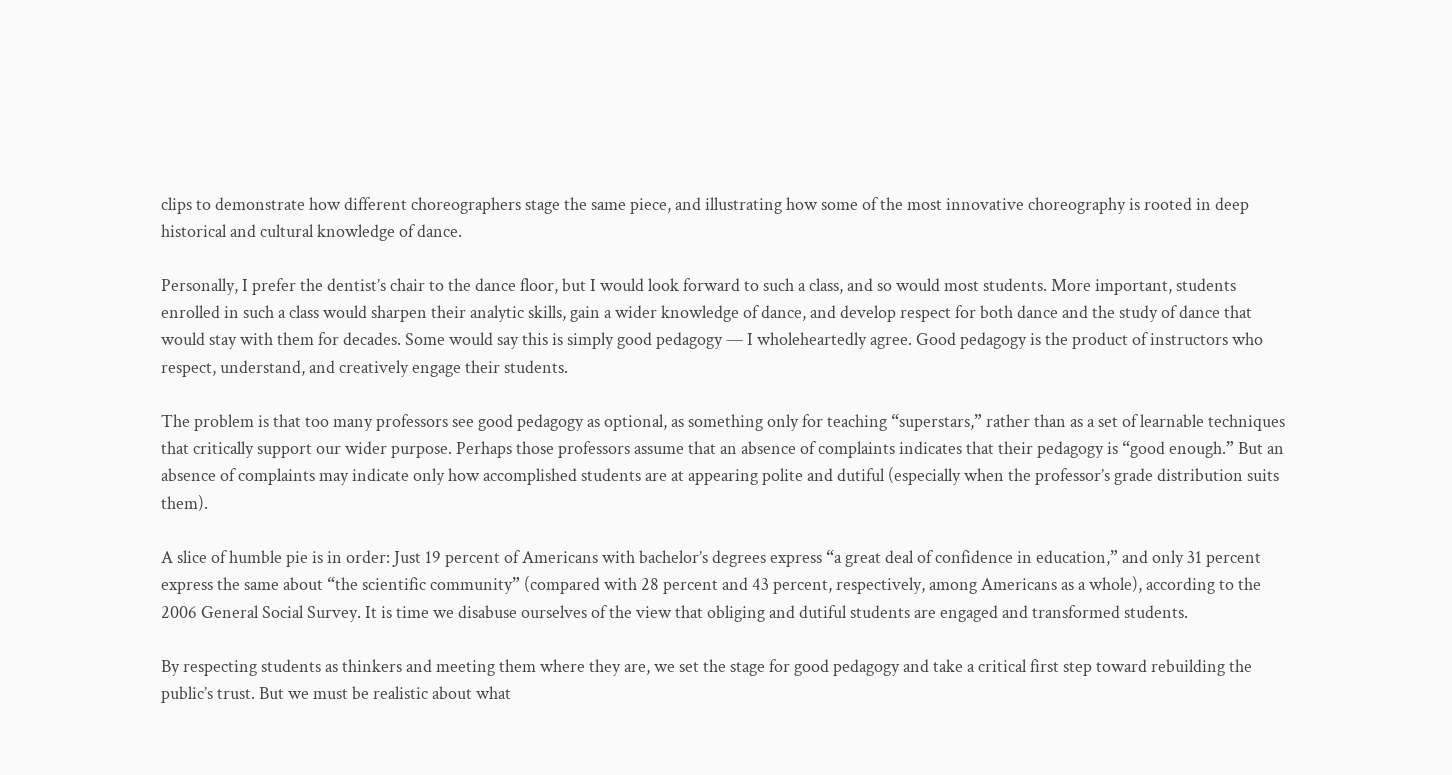clips to demonstrate how different choreographers stage the same piece, and illustrating how some of the most innovative choreography is rooted in deep historical and cultural knowledge of dance.

Personally, I prefer the dentist’s chair to the dance floor, but I would look forward to such a class, and so would most students. More important, students enrolled in such a class would sharpen their analytic skills, gain a wider knowledge of dance, and develop respect for both dance and the study of dance that would stay with them for decades. Some would say this is simply good pedagogy — I wholeheartedly agree. Good pedagogy is the product of instructors who respect, understand, and creatively engage their students.

The problem is that too many professors see good pedagogy as optional, as something only for teaching “superstars,” rather than as a set of learnable techniques that critically support our wider purpose. Perhaps those professors assume that an absence of complaints indicates that their pedagogy is “good enough.” But an absence of complaints may indicate only how accomplished students are at appearing polite and dutiful (especially when the professor’s grade distribution suits them).

A slice of humble pie is in order: Just 19 percent of Americans with bachelor’s degrees express “a great deal of confidence in education,” and only 31 percent express the same about “the scientific community” (compared with 28 percent and 43 percent, respectively, among Americans as a whole), according to the 2006 General Social Survey. It is time we disabuse ourselves of the view that obliging and dutiful students are engaged and transformed students.

By respecting students as thinkers and meeting them where they are, we set the stage for good pedagogy and take a critical first step toward rebuilding the public’s trust. But we must be realistic about what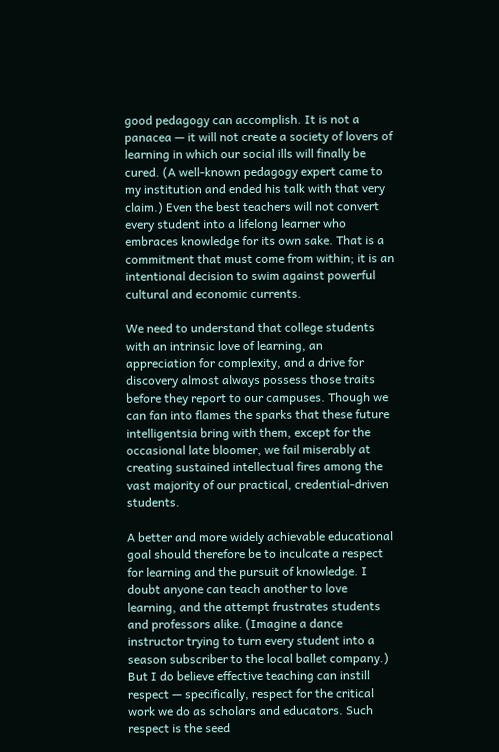good pedagogy can accomplish. It is not a panacea — it will not create a society of lovers of learning in which our social ills will finally be cured. (A well-known pedagogy expert came to my institution and ended his talk with that very claim.) Even the best teachers will not convert every student into a lifelong learner who embraces knowledge for its own sake. That is a commitment that must come from within; it is an intentional decision to swim against powerful cultural and economic currents.

We need to understand that college students with an intrinsic love of learning, an appreciation for complexity, and a drive for discovery almost always possess those traits before they report to our campuses. Though we can fan into flames the sparks that these future intelligentsia bring with them, except for the occasional late bloomer, we fail miserably at creating sustained intellectual fires among the vast majority of our practical, credential-driven students.

A better and more widely achievable educational goal should therefore be to inculcate a respect for learning and the pursuit of knowledge. I doubt anyone can teach another to love learning, and the attempt frustrates students and professors alike. (Imagine a dance instructor trying to turn every student into a season subscriber to the local ballet company.) But I do believe effective teaching can instill respect — specifically, respect for the critical work we do as scholars and educators. Such respect is the seed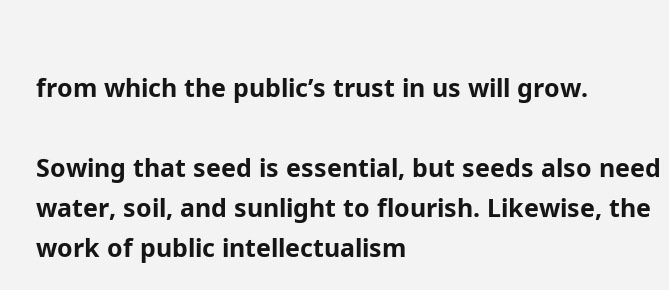from which the public’s trust in us will grow.

Sowing that seed is essential, but seeds also need water, soil, and sunlight to flourish. Likewise, the work of public intellectualism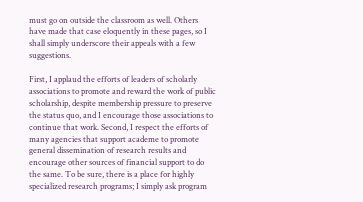must go on outside the classroom as well. Others have made that case eloquently in these pages, so I shall simply underscore their appeals with a few suggestions.

First, I applaud the efforts of leaders of scholarly associations to promote and reward the work of public scholarship, despite membership pressure to preserve the status quo, and I encourage those associations to continue that work. Second, I respect the efforts of many agencies that support academe to promote general dissemination of research results and encourage other sources of financial support to do the same. To be sure, there is a place for highly specialized research programs; I simply ask program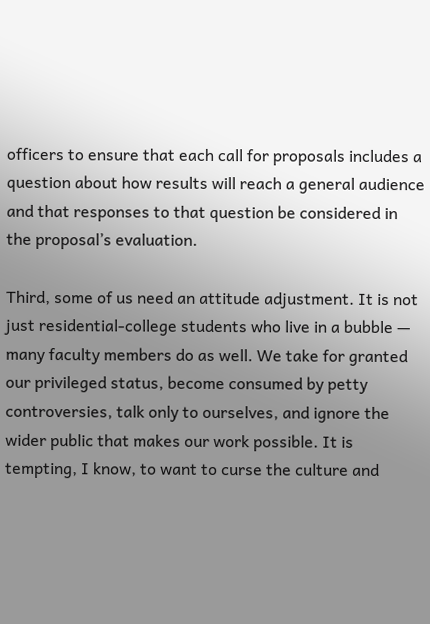officers to ensure that each call for proposals includes a question about how results will reach a general audience and that responses to that question be considered in the proposal’s evaluation.

Third, some of us need an attitude adjustment. It is not just residential-college students who live in a bubble — many faculty members do as well. We take for granted our privileged status, become consumed by petty controversies, talk only to ourselves, and ignore the wider public that makes our work possible. It is tempting, I know, to want to curse the culture and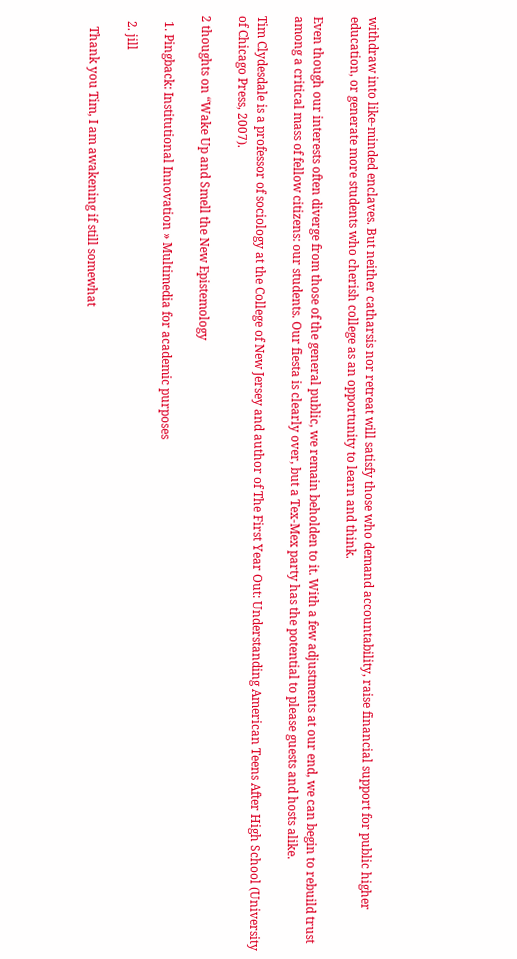withdraw into like-minded enclaves. But neither catharsis nor retreat will satisfy those who demand accountability, raise financial support for public higher education, or generate more students who cherish college as an opportunity to learn and think.

Even though our interests often diverge from those of the general public, we remain beholden to it. With a few adjustments at our end, we can begin to rebuild trust among a critical mass of fellow citizens: our students. Our fiesta is clearly over, but a Tex-Mex party has the potential to please guests and hosts alike.

Tim Clydesdale is a professor of sociology at the College of New Jersey and author of The First Year Out: Understanding American Teens After High School (University of Chicago Press, 2007).

2 thoughts on “Wake Up and Smell the New Epistemology

  1. Pingback: Institutional Innovation » Multimedia for academic purposes

  2. jill

    Thank you Tim, I am awakening if still somewhat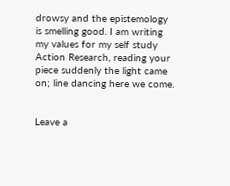drowsy and the epistemology is smelling good. I am writing my values for my self study Action Research, reading your piece suddenly the light came on; line dancing here we come.


Leave a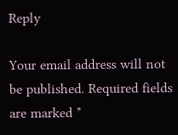Reply

Your email address will not be published. Required fields are marked *